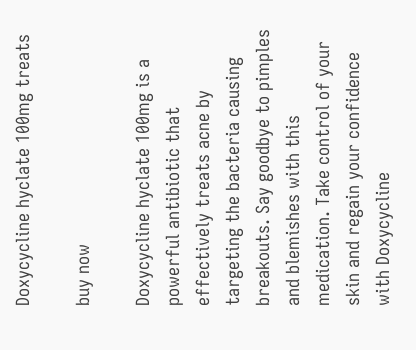Doxycycline hyclate 100mg treats

buy now

Doxycycline hyclate 100mg is a powerful antibiotic that effectively treats acne by targeting the bacteria causing breakouts. Say goodbye to pimples and blemishes with this medication. Take control of your skin and regain your confidence with Doxycycline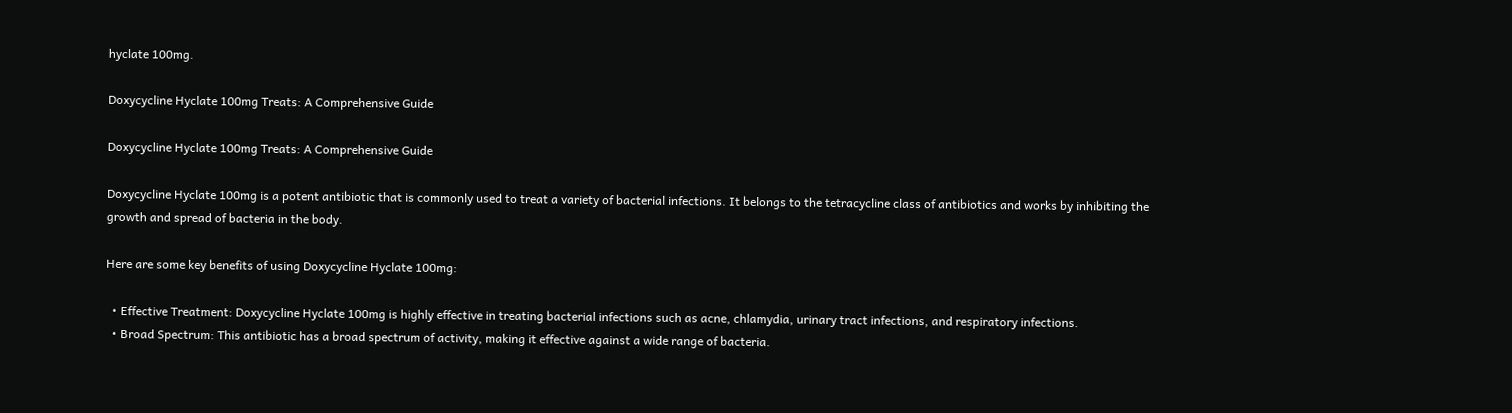hyclate 100mg.

Doxycycline Hyclate 100mg Treats: A Comprehensive Guide

Doxycycline Hyclate 100mg Treats: A Comprehensive Guide

Doxycycline Hyclate 100mg is a potent antibiotic that is commonly used to treat a variety of bacterial infections. It belongs to the tetracycline class of antibiotics and works by inhibiting the growth and spread of bacteria in the body.

Here are some key benefits of using Doxycycline Hyclate 100mg:

  • Effective Treatment: Doxycycline Hyclate 100mg is highly effective in treating bacterial infections such as acne, chlamydia, urinary tract infections, and respiratory infections.
  • Broad Spectrum: This antibiotic has a broad spectrum of activity, making it effective against a wide range of bacteria.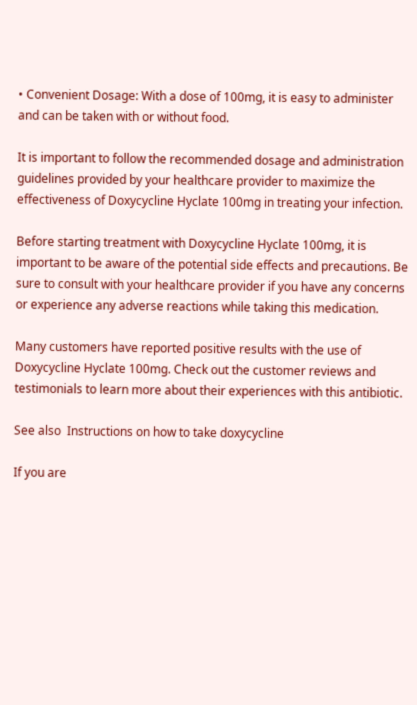• Convenient Dosage: With a dose of 100mg, it is easy to administer and can be taken with or without food.

It is important to follow the recommended dosage and administration guidelines provided by your healthcare provider to maximize the effectiveness of Doxycycline Hyclate 100mg in treating your infection.

Before starting treatment with Doxycycline Hyclate 100mg, it is important to be aware of the potential side effects and precautions. Be sure to consult with your healthcare provider if you have any concerns or experience any adverse reactions while taking this medication.

Many customers have reported positive results with the use of Doxycycline Hyclate 100mg. Check out the customer reviews and testimonials to learn more about their experiences with this antibiotic.

See also  Instructions on how to take doxycycline

If you are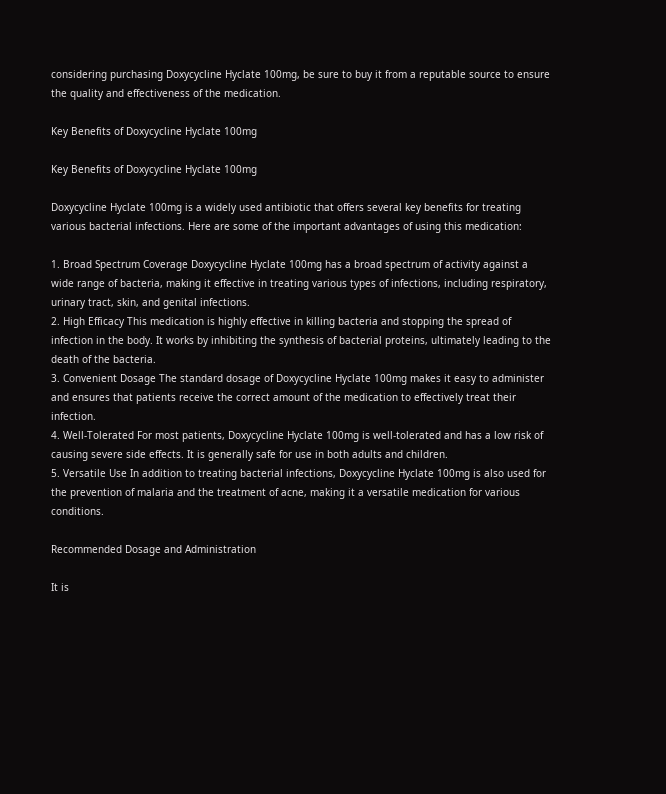considering purchasing Doxycycline Hyclate 100mg, be sure to buy it from a reputable source to ensure the quality and effectiveness of the medication.

Key Benefits of Doxycycline Hyclate 100mg

Key Benefits of Doxycycline Hyclate 100mg

Doxycycline Hyclate 100mg is a widely used antibiotic that offers several key benefits for treating various bacterial infections. Here are some of the important advantages of using this medication:

1. Broad Spectrum Coverage Doxycycline Hyclate 100mg has a broad spectrum of activity against a wide range of bacteria, making it effective in treating various types of infections, including respiratory, urinary tract, skin, and genital infections.
2. High Efficacy This medication is highly effective in killing bacteria and stopping the spread of infection in the body. It works by inhibiting the synthesis of bacterial proteins, ultimately leading to the death of the bacteria.
3. Convenient Dosage The standard dosage of Doxycycline Hyclate 100mg makes it easy to administer and ensures that patients receive the correct amount of the medication to effectively treat their infection.
4. Well-Tolerated For most patients, Doxycycline Hyclate 100mg is well-tolerated and has a low risk of causing severe side effects. It is generally safe for use in both adults and children.
5. Versatile Use In addition to treating bacterial infections, Doxycycline Hyclate 100mg is also used for the prevention of malaria and the treatment of acne, making it a versatile medication for various conditions.

Recommended Dosage and Administration

It is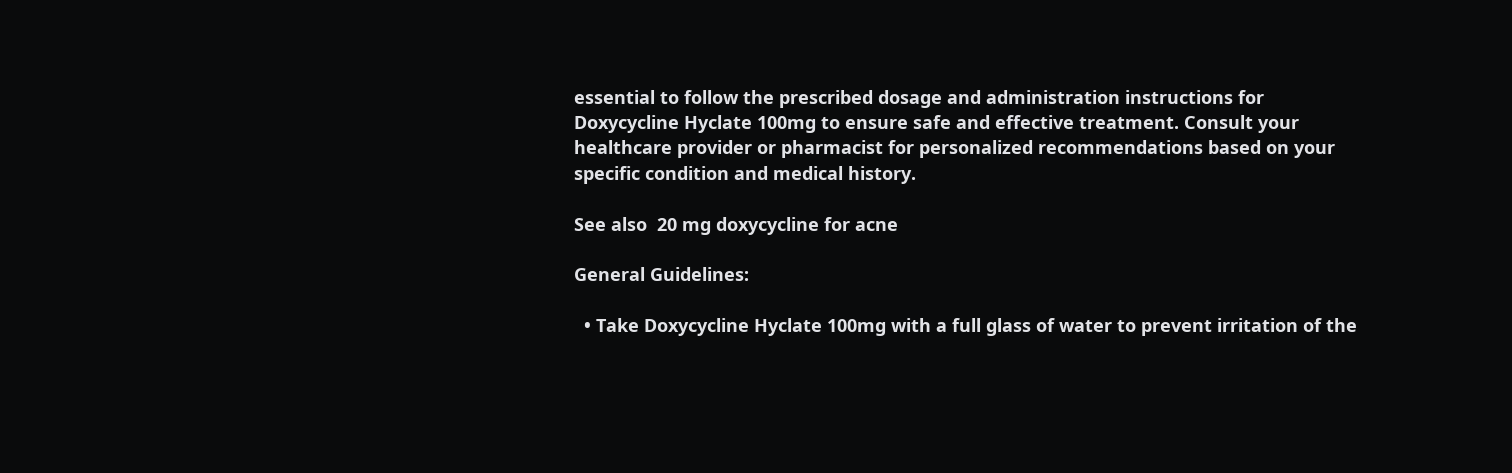essential to follow the prescribed dosage and administration instructions for Doxycycline Hyclate 100mg to ensure safe and effective treatment. Consult your healthcare provider or pharmacist for personalized recommendations based on your specific condition and medical history.

See also  20 mg doxycycline for acne

General Guidelines:

  • Take Doxycycline Hyclate 100mg with a full glass of water to prevent irritation of the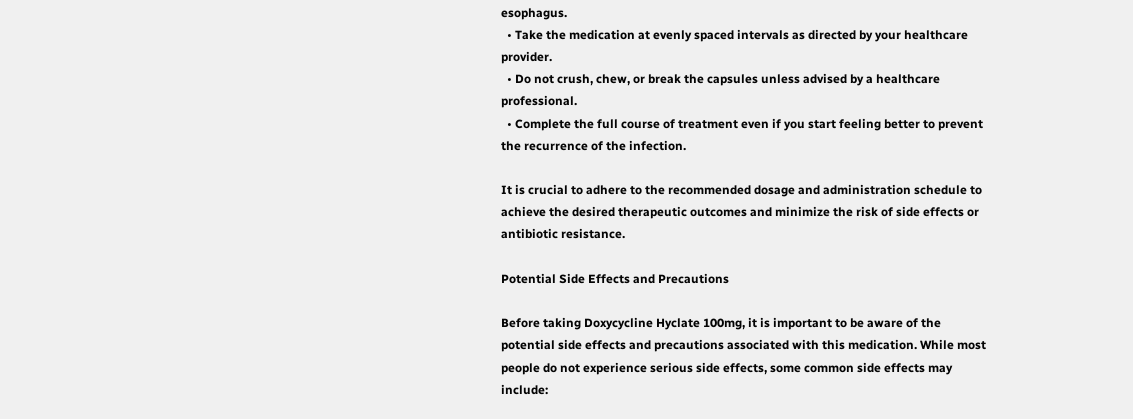esophagus.
  • Take the medication at evenly spaced intervals as directed by your healthcare provider.
  • Do not crush, chew, or break the capsules unless advised by a healthcare professional.
  • Complete the full course of treatment even if you start feeling better to prevent the recurrence of the infection.

It is crucial to adhere to the recommended dosage and administration schedule to achieve the desired therapeutic outcomes and minimize the risk of side effects or antibiotic resistance.

Potential Side Effects and Precautions

Before taking Doxycycline Hyclate 100mg, it is important to be aware of the potential side effects and precautions associated with this medication. While most people do not experience serious side effects, some common side effects may include: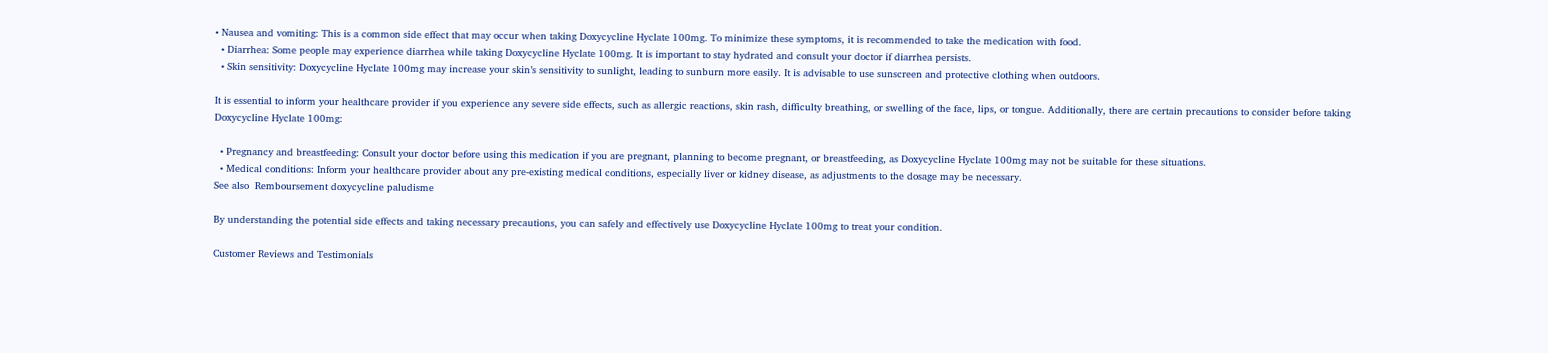• Nausea and vomiting: This is a common side effect that may occur when taking Doxycycline Hyclate 100mg. To minimize these symptoms, it is recommended to take the medication with food.
  • Diarrhea: Some people may experience diarrhea while taking Doxycycline Hyclate 100mg. It is important to stay hydrated and consult your doctor if diarrhea persists.
  • Skin sensitivity: Doxycycline Hyclate 100mg may increase your skin’s sensitivity to sunlight, leading to sunburn more easily. It is advisable to use sunscreen and protective clothing when outdoors.

It is essential to inform your healthcare provider if you experience any severe side effects, such as allergic reactions, skin rash, difficulty breathing, or swelling of the face, lips, or tongue. Additionally, there are certain precautions to consider before taking Doxycycline Hyclate 100mg:

  • Pregnancy and breastfeeding: Consult your doctor before using this medication if you are pregnant, planning to become pregnant, or breastfeeding, as Doxycycline Hyclate 100mg may not be suitable for these situations.
  • Medical conditions: Inform your healthcare provider about any pre-existing medical conditions, especially liver or kidney disease, as adjustments to the dosage may be necessary.
See also  Remboursement doxycycline paludisme

By understanding the potential side effects and taking necessary precautions, you can safely and effectively use Doxycycline Hyclate 100mg to treat your condition.

Customer Reviews and Testimonials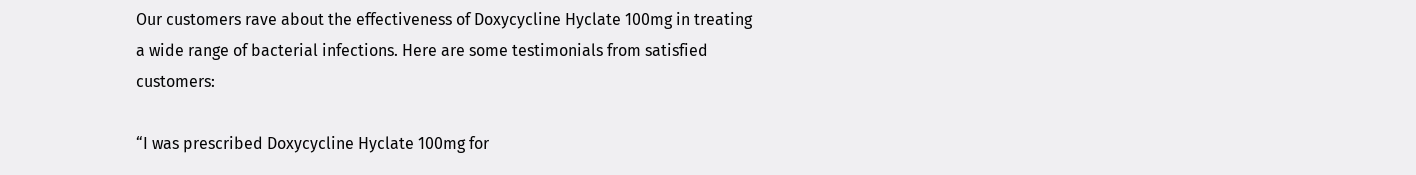Our customers rave about the effectiveness of Doxycycline Hyclate 100mg in treating a wide range of bacterial infections. Here are some testimonials from satisfied customers:

“I was prescribed Doxycycline Hyclate 100mg for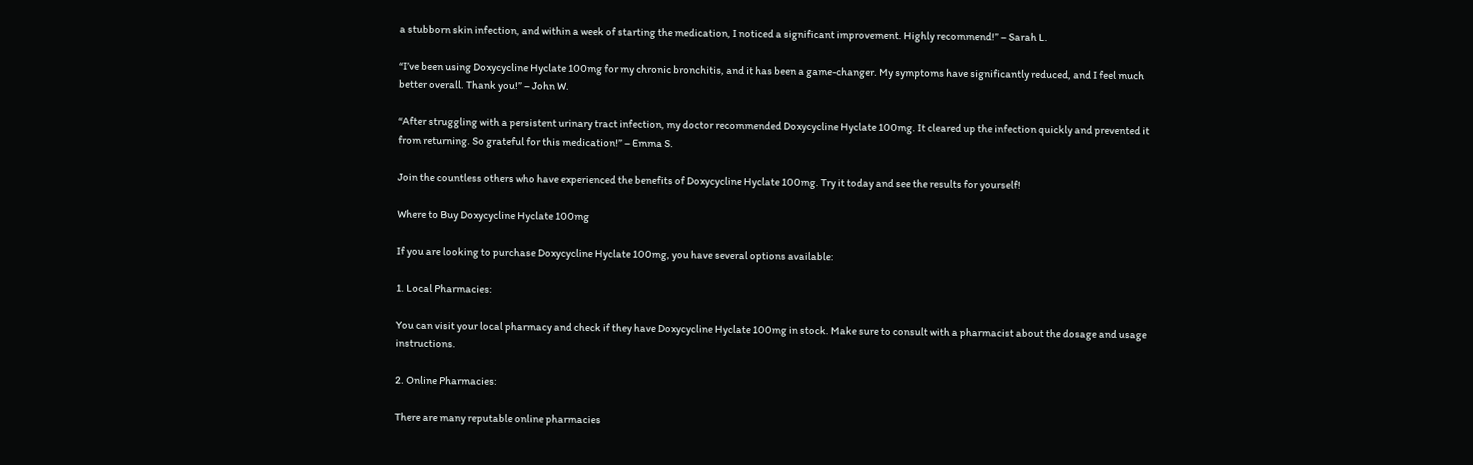a stubborn skin infection, and within a week of starting the medication, I noticed a significant improvement. Highly recommend!” – Sarah L.

“I’ve been using Doxycycline Hyclate 100mg for my chronic bronchitis, and it has been a game-changer. My symptoms have significantly reduced, and I feel much better overall. Thank you!” – John W.

“After struggling with a persistent urinary tract infection, my doctor recommended Doxycycline Hyclate 100mg. It cleared up the infection quickly and prevented it from returning. So grateful for this medication!” – Emma S.

Join the countless others who have experienced the benefits of Doxycycline Hyclate 100mg. Try it today and see the results for yourself!

Where to Buy Doxycycline Hyclate 100mg

If you are looking to purchase Doxycycline Hyclate 100mg, you have several options available:

1. Local Pharmacies:

You can visit your local pharmacy and check if they have Doxycycline Hyclate 100mg in stock. Make sure to consult with a pharmacist about the dosage and usage instructions.

2. Online Pharmacies:

There are many reputable online pharmacies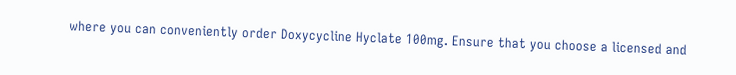where you can conveniently order Doxycycline Hyclate 100mg. Ensure that you choose a licensed and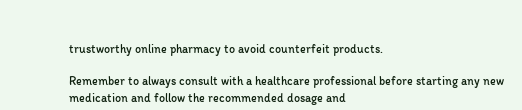trustworthy online pharmacy to avoid counterfeit products.

Remember to always consult with a healthcare professional before starting any new medication and follow the recommended dosage and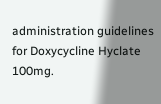administration guidelines for Doxycycline Hyclate 100mg.